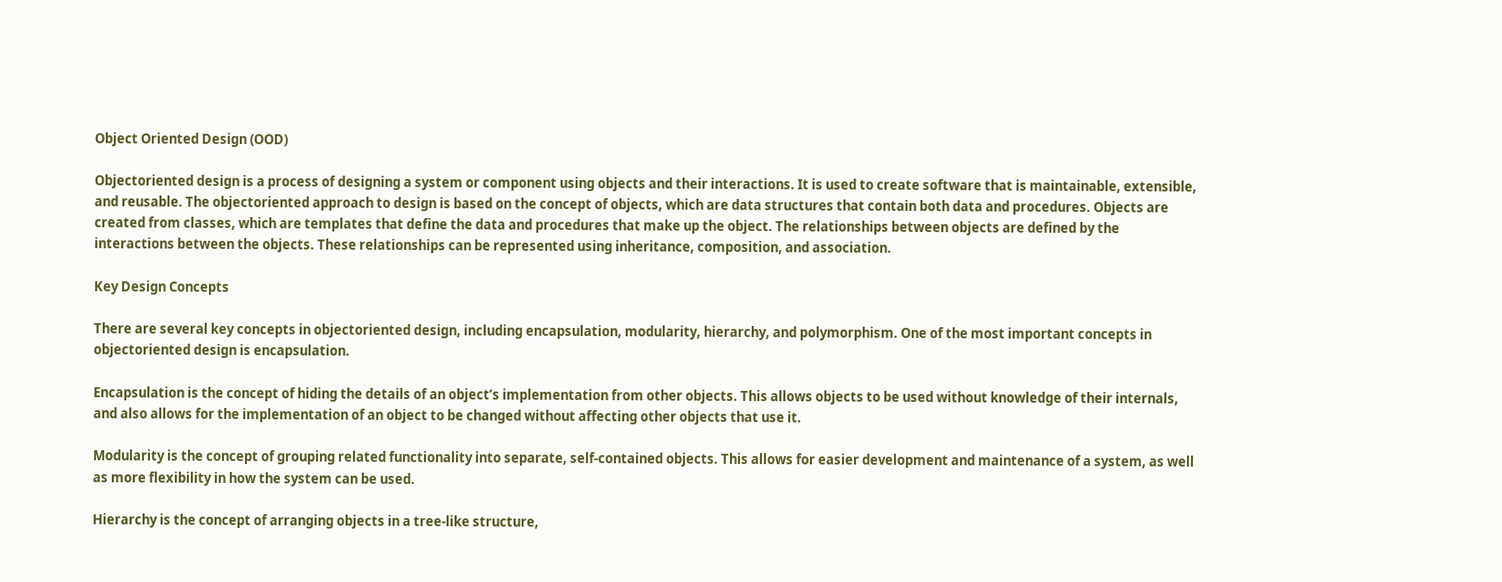Object Oriented Design (OOD)

Objectoriented design is a process of designing a system or component using objects and their interactions. It is used to create software that is maintainable, extensible, and reusable. The objectoriented approach to design is based on the concept of objects, which are data structures that contain both data and procedures. Objects are created from classes, which are templates that define the data and procedures that make up the object. The relationships between objects are defined by the interactions between the objects. These relationships can be represented using inheritance, composition, and association.

Key Design Concepts

There are several key concepts in objectoriented design, including encapsulation, modularity, hierarchy, and polymorphism. One of the most important concepts in objectoriented design is encapsulation.

Encapsulation is the concept of hiding the details of an object’s implementation from other objects. This allows objects to be used without knowledge of their internals, and also allows for the implementation of an object to be changed without affecting other objects that use it.

Modularity is the concept of grouping related functionality into separate, self-contained objects. This allows for easier development and maintenance of a system, as well as more flexibility in how the system can be used.

Hierarchy is the concept of arranging objects in a tree-like structure,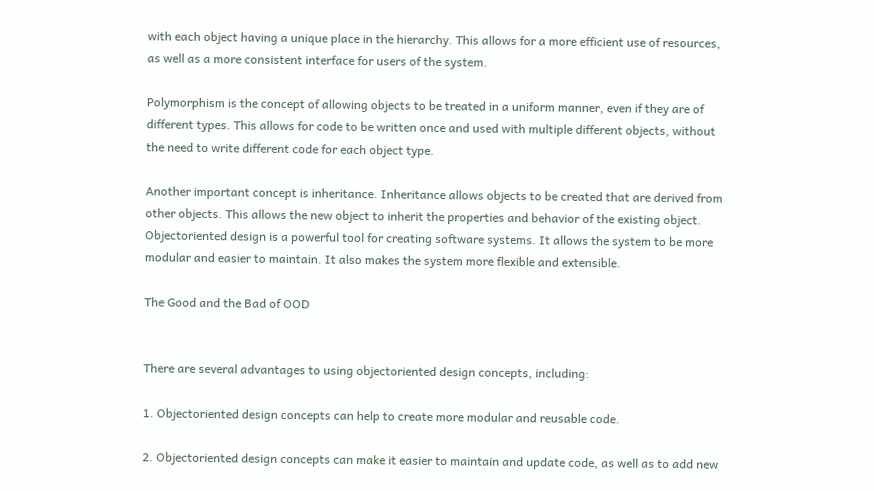with each object having a unique place in the hierarchy. This allows for a more efficient use of resources, as well as a more consistent interface for users of the system.

Polymorphism is the concept of allowing objects to be treated in a uniform manner, even if they are of different types. This allows for code to be written once and used with multiple different objects, without the need to write different code for each object type.

Another important concept is inheritance. Inheritance allows objects to be created that are derived from other objects. This allows the new object to inherit the properties and behavior of the existing object. Objectoriented design is a powerful tool for creating software systems. It allows the system to be more modular and easier to maintain. It also makes the system more flexible and extensible.

The Good and the Bad of OOD


There are several advantages to using objectoriented design concepts, including:

1. Objectoriented design concepts can help to create more modular and reusable code.

2. Objectoriented design concepts can make it easier to maintain and update code, as well as to add new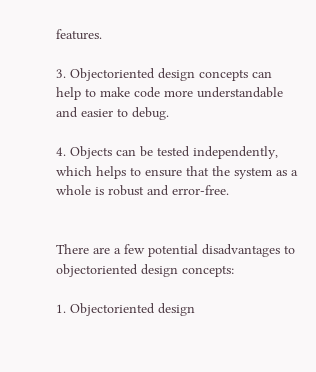features.

3. Objectoriented design concepts can help to make code more understandable and easier to debug.

4. Objects can be tested independently, which helps to ensure that the system as a whole is robust and error-free.


There are a few potential disadvantages to objectoriented design concepts:

1. Objectoriented design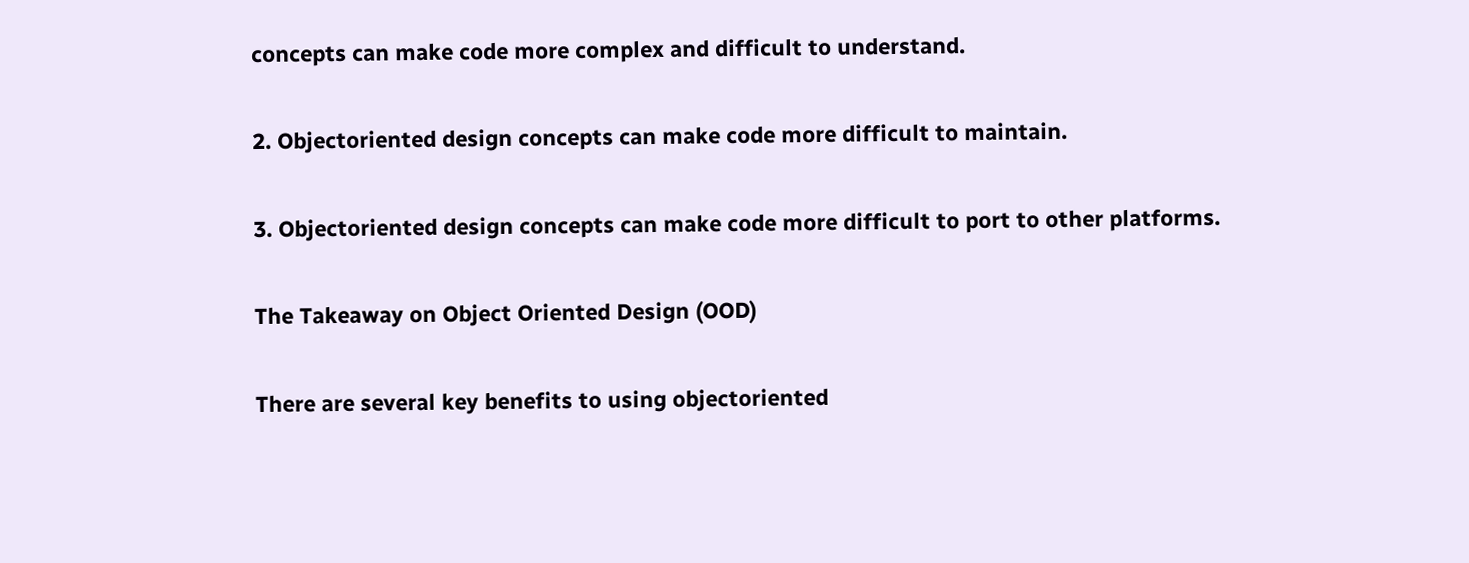concepts can make code more complex and difficult to understand.

2. Objectoriented design concepts can make code more difficult to maintain.

3. Objectoriented design concepts can make code more difficult to port to other platforms.

The Takeaway on Object Oriented Design (OOD)

There are several key benefits to using objectoriented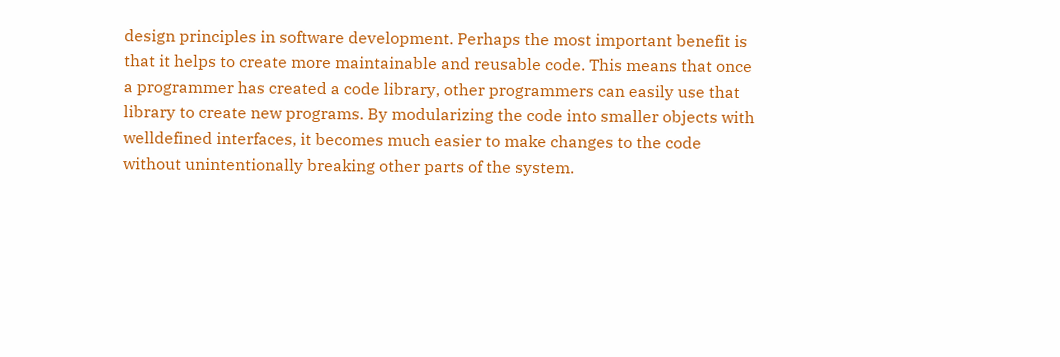design principles in software development. Perhaps the most important benefit is that it helps to create more maintainable and reusable code. This means that once a programmer has created a code library, other programmers can easily use that library to create new programs. By modularizing the code into smaller objects with welldefined interfaces, it becomes much easier to make changes to the code without unintentionally breaking other parts of the system.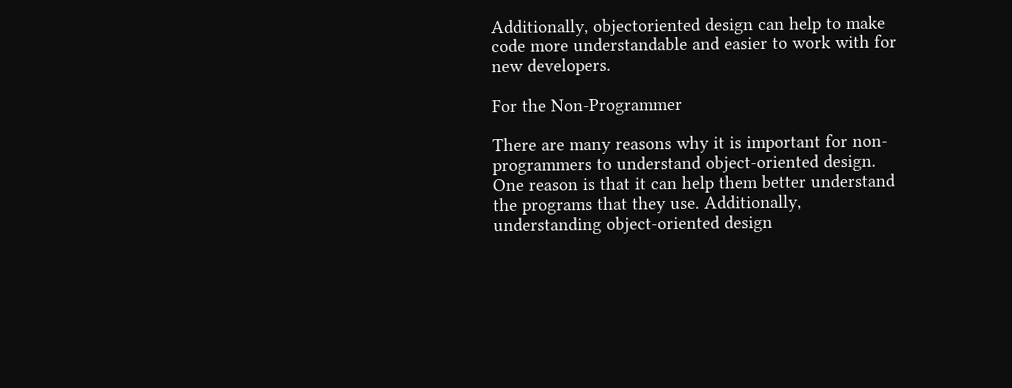Additionally, objectoriented design can help to make code more understandable and easier to work with for new developers.

For the Non-Programmer

There are many reasons why it is important for non-programmers to understand object-oriented design. One reason is that it can help them better understand the programs that they use. Additionally, understanding object-oriented design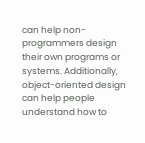can help non-programmers design their own programs or systems. Additionally, object-oriented design can help people understand how to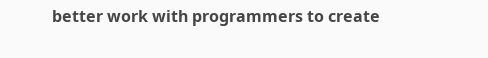better work with programmers to create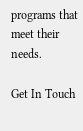programs that meet their needs.

Get In Touch